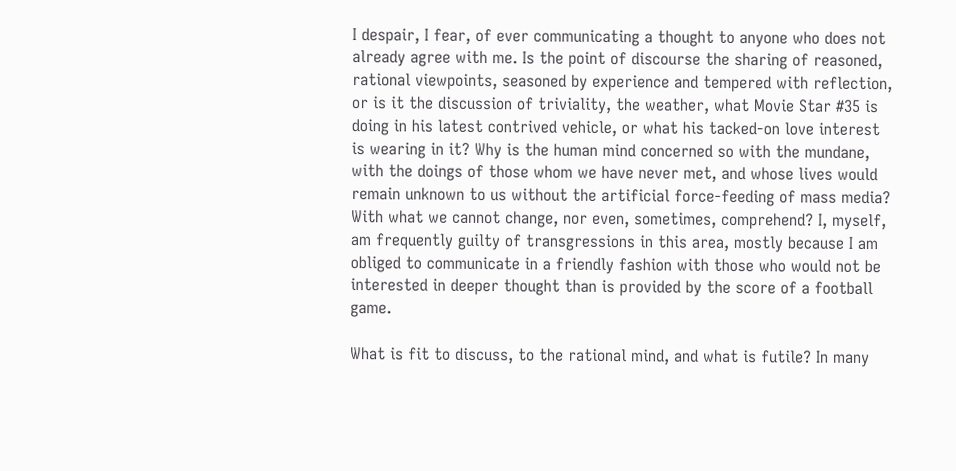I despair, I fear, of ever communicating a thought to anyone who does not already agree with me. Is the point of discourse the sharing of reasoned, rational viewpoints, seasoned by experience and tempered with reflection, or is it the discussion of triviality, the weather, what Movie Star #35 is doing in his latest contrived vehicle, or what his tacked-on love interest is wearing in it? Why is the human mind concerned so with the mundane, with the doings of those whom we have never met, and whose lives would remain unknown to us without the artificial force-feeding of mass media? With what we cannot change, nor even, sometimes, comprehend? I, myself, am frequently guilty of transgressions in this area, mostly because I am obliged to communicate in a friendly fashion with those who would not be interested in deeper thought than is provided by the score of a football game.

What is fit to discuss, to the rational mind, and what is futile? In many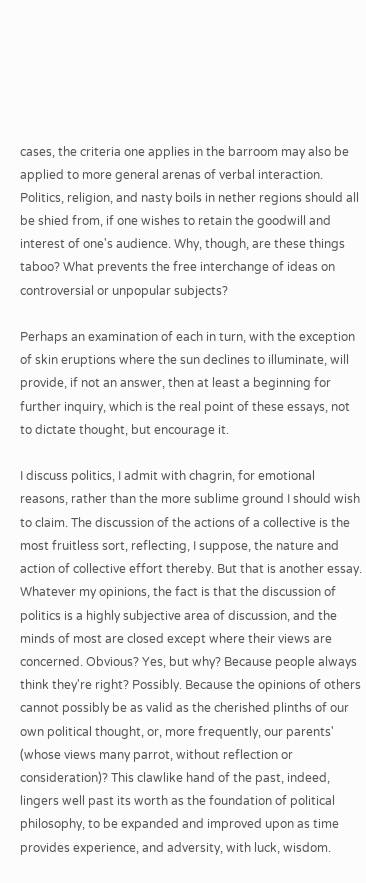cases, the criteria one applies in the barroom may also be applied to more general arenas of verbal interaction. Politics, religion, and nasty boils in nether regions should all be shied from, if one wishes to retain the goodwill and interest of one's audience. Why, though, are these things taboo? What prevents the free interchange of ideas on controversial or unpopular subjects?

Perhaps an examination of each in turn, with the exception of skin eruptions where the sun declines to illuminate, will provide, if not an answer, then at least a beginning for further inquiry, which is the real point of these essays, not to dictate thought, but encourage it.

I discuss politics, I admit with chagrin, for emotional reasons, rather than the more sublime ground I should wish to claim. The discussion of the actions of a collective is the most fruitless sort, reflecting, I suppose, the nature and action of collective effort thereby. But that is another essay. Whatever my opinions, the fact is that the discussion of politics is a highly subjective area of discussion, and the minds of most are closed except where their views are concerned. Obvious? Yes, but why? Because people always think they're right? Possibly. Because the opinions of others cannot possibly be as valid as the cherished plinths of our own political thought, or, more frequently, our parents' (whose views many parrot, without reflection or consideration)? This clawlike hand of the past, indeed, lingers well past its worth as the foundation of political philosophy, to be expanded and improved upon as time provides experience, and adversity, with luck, wisdom.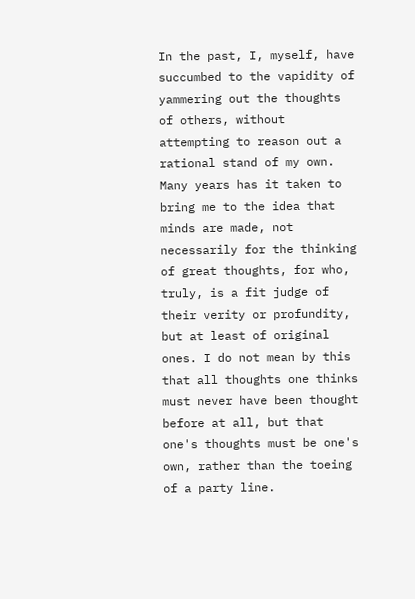In the past, I, myself, have succumbed to the vapidity of yammering out the thoughts of others, without attempting to reason out a rational stand of my own. Many years has it taken to bring me to the idea that minds are made, not necessarily for the thinking of great thoughts, for who, truly, is a fit judge of their verity or profundity, but at least of original ones. I do not mean by this that all thoughts one thinks must never have been thought before at all, but that one's thoughts must be one's own, rather than the toeing of a party line.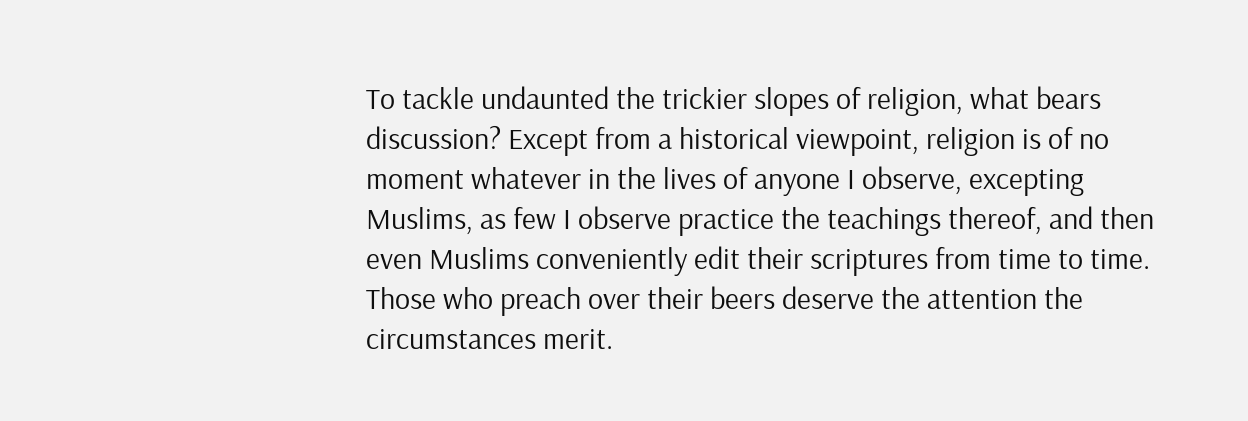To tackle undaunted the trickier slopes of religion, what bears discussion? Except from a historical viewpoint, religion is of no moment whatever in the lives of anyone I observe, excepting Muslims, as few I observe practice the teachings thereof, and then even Muslims conveniently edit their scriptures from time to time. Those who preach over their beers deserve the attention the circumstances merit.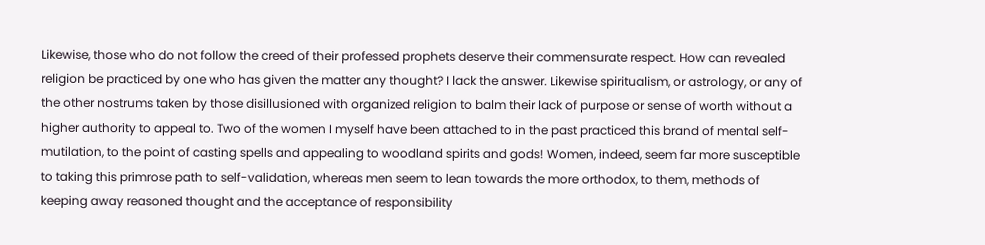Likewise, those who do not follow the creed of their professed prophets deserve their commensurate respect. How can revealed religion be practiced by one who has given the matter any thought? I lack the answer. Likewise spiritualism, or astrology, or any of the other nostrums taken by those disillusioned with organized religion to balm their lack of purpose or sense of worth without a higher authority to appeal to. Two of the women I myself have been attached to in the past practiced this brand of mental self-mutilation, to the point of casting spells and appealing to woodland spirits and gods! Women, indeed, seem far more susceptible to taking this primrose path to self-validation, whereas men seem to lean towards the more orthodox, to them, methods of keeping away reasoned thought and the acceptance of responsibility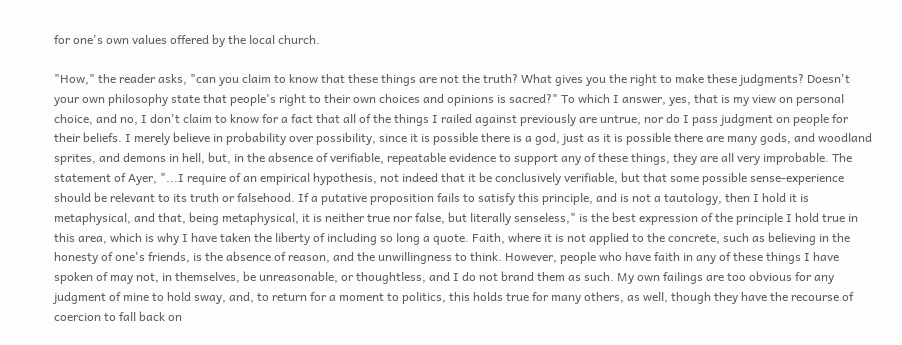for one's own values offered by the local church.

"How," the reader asks, "can you claim to know that these things are not the truth? What gives you the right to make these judgments? Doesn't your own philosophy state that people's right to their own choices and opinions is sacred?" To which I answer, yes, that is my view on personal choice, and no, I don't claim to know for a fact that all of the things I railed against previously are untrue, nor do I pass judgment on people for their beliefs. I merely believe in probability over possibility, since it is possible there is a god, just as it is possible there are many gods, and woodland sprites, and demons in hell, but, in the absence of verifiable, repeatable evidence to support any of these things, they are all very improbable. The statement of Ayer, "...I require of an empirical hypothesis, not indeed that it be conclusively verifiable, but that some possible sense-experience should be relevant to its truth or falsehood. If a putative proposition fails to satisfy this principle, and is not a tautology, then I hold it is metaphysical, and that, being metaphysical, it is neither true nor false, but literally senseless," is the best expression of the principle I hold true in this area, which is why I have taken the liberty of including so long a quote. Faith, where it is not applied to the concrete, such as believing in the honesty of one's friends, is the absence of reason, and the unwillingness to think. However, people who have faith in any of these things I have spoken of may not, in themselves, be unreasonable, or thoughtless, and I do not brand them as such. My own failings are too obvious for any judgment of mine to hold sway, and, to return for a moment to politics, this holds true for many others, as well, though they have the recourse of coercion to fall back on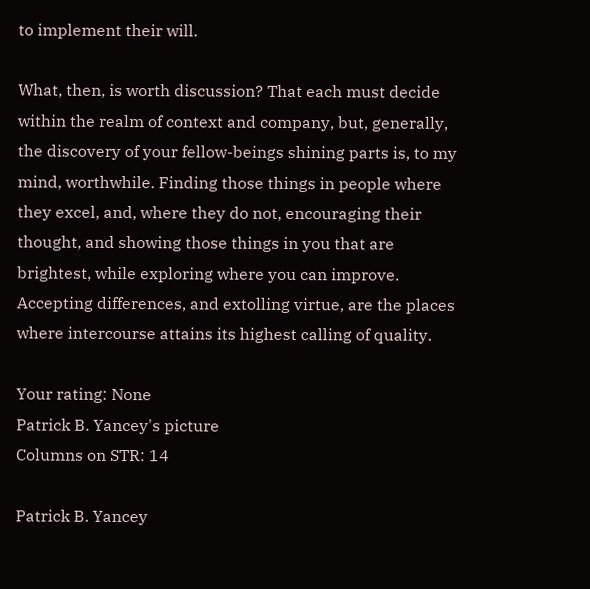to implement their will.

What, then, is worth discussion? That each must decide within the realm of context and company, but, generally, the discovery of your fellow-beings shining parts is, to my mind, worthwhile. Finding those things in people where they excel, and, where they do not, encouraging their thought, and showing those things in you that are brightest, while exploring where you can improve. Accepting differences, and extolling virtue, are the places where intercourse attains its highest calling of quality.

Your rating: None
Patrick B. Yancey's picture
Columns on STR: 14

Patrick B. Yancey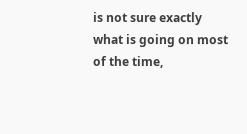is not sure exactly what is going on most of the time,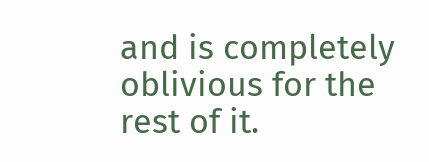and is completely oblivious for the rest of it.